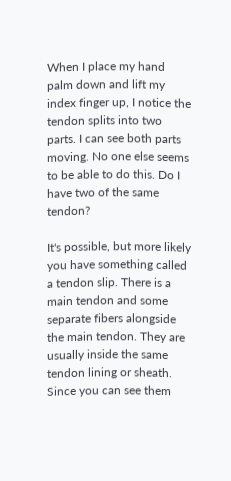When I place my hand palm down and lift my index finger up, I notice the tendon splits into two parts. I can see both parts moving. No one else seems to be able to do this. Do I have two of the same tendon?

It's possible, but more likely you have something called a tendon slip. There is a main tendon and some separate fibers alongside the main tendon. They are usually inside the same tendon lining or sheath. Since you can see them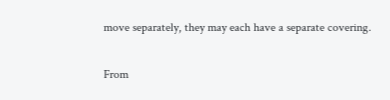move separately, they may each have a separate covering.

From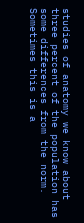studies of anatomy we know about three percent of the population has some differences from the norm. Sometimes this is a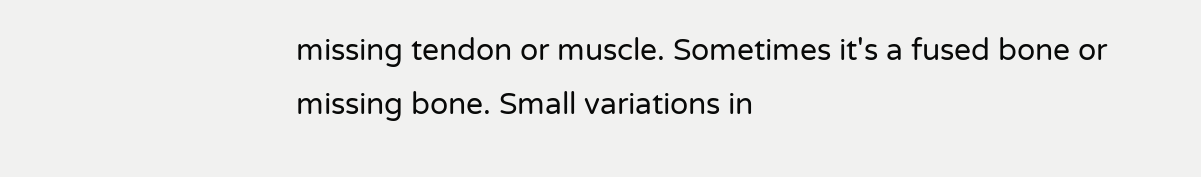missing tendon or muscle. Sometimes it's a fused bone or missing bone. Small variations in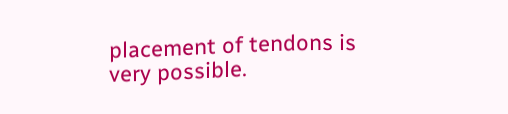placement of tendons is very possible.